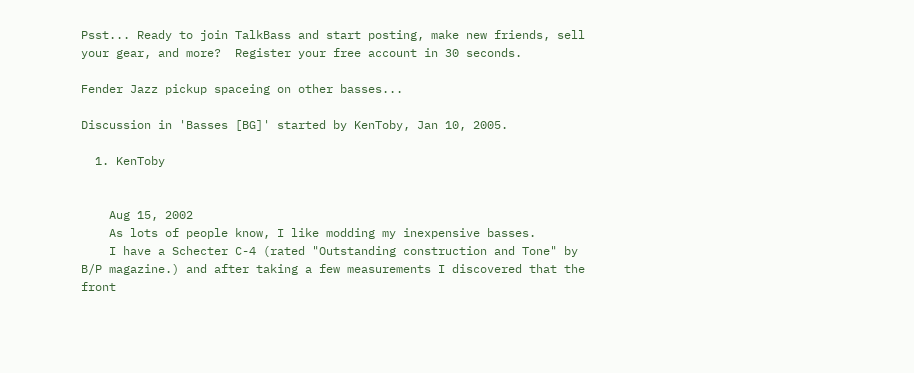Psst... Ready to join TalkBass and start posting, make new friends, sell your gear, and more?  Register your free account in 30 seconds.

Fender Jazz pickup spaceing on other basses...

Discussion in 'Basses [BG]' started by KenToby, Jan 10, 2005.

  1. KenToby


    Aug 15, 2002
    As lots of people know, I like modding my inexpensive basses.
    I have a Schecter C-4 (rated "Outstanding construction and Tone" by B/P magazine.) and after taking a few measurements I discovered that the front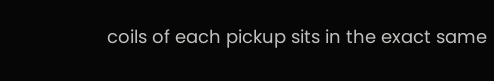coils of each pickup sits in the exact same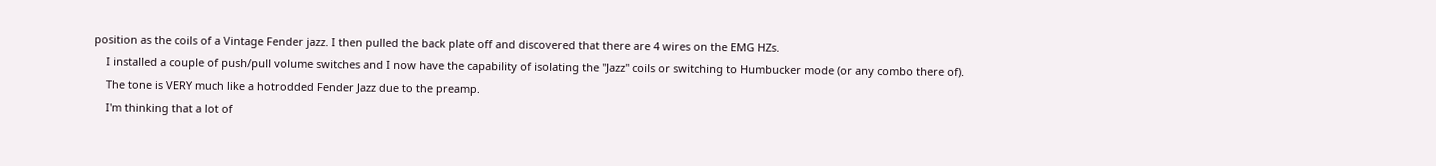position as the coils of a Vintage Fender jazz. I then pulled the back plate off and discovered that there are 4 wires on the EMG HZs.
    I installed a couple of push/pull volume switches and I now have the capability of isolating the "Jazz" coils or switching to Humbucker mode (or any combo there of).
    The tone is VERY much like a hotrodded Fender Jazz due to the preamp.
    I'm thinking that a lot of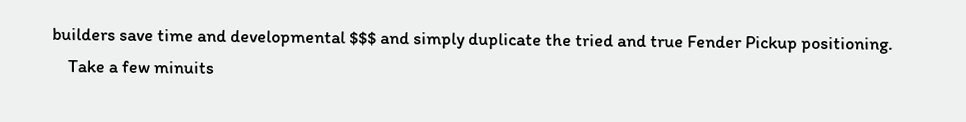builders save time and developmental $$$ and simply duplicate the tried and true Fender Pickup positioning.
    Take a few minuits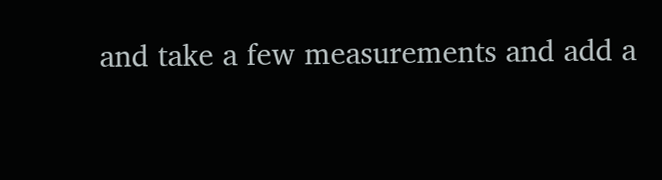and take a few measurements and add a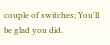couple of switches; You'll be glad you did.